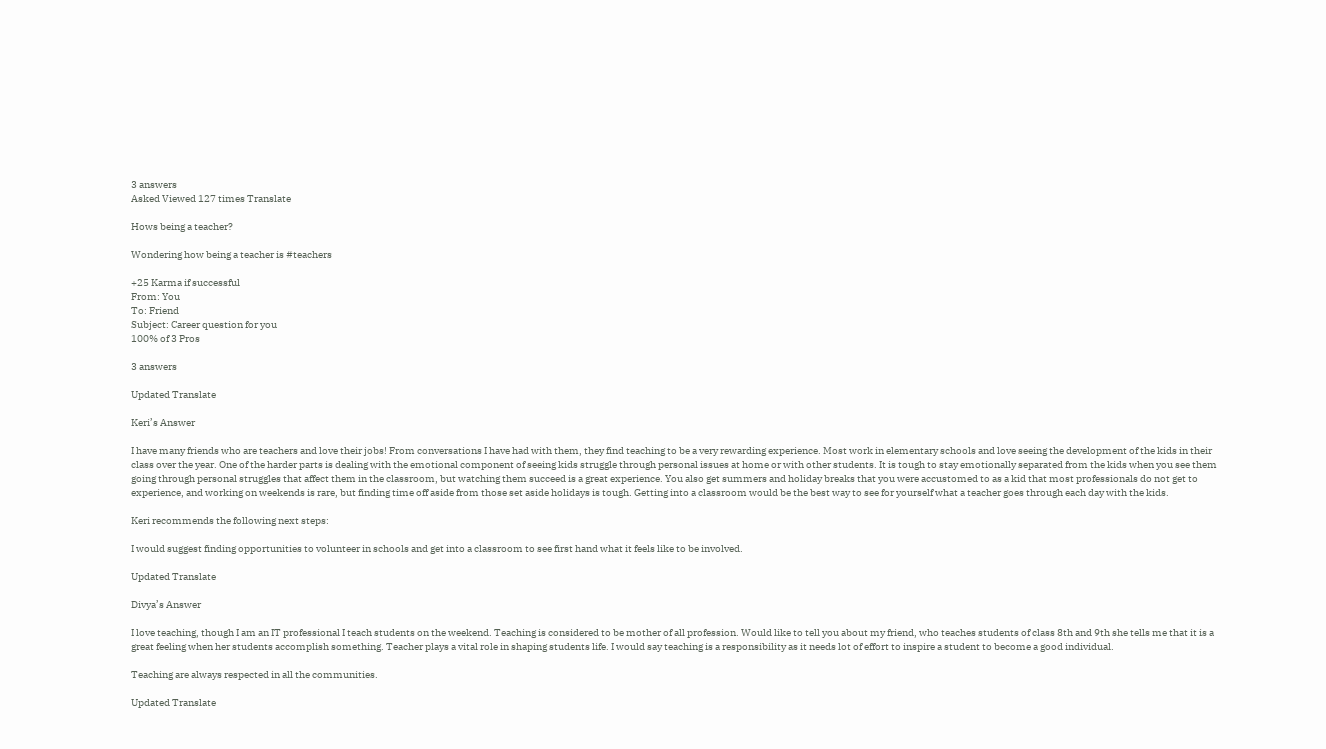3 answers
Asked Viewed 127 times Translate

Hows being a teacher?

Wondering how being a teacher is #teachers

+25 Karma if successful
From: You
To: Friend
Subject: Career question for you
100% of 3 Pros

3 answers

Updated Translate

Keri’s Answer

I have many friends who are teachers and love their jobs! From conversations I have had with them, they find teaching to be a very rewarding experience. Most work in elementary schools and love seeing the development of the kids in their class over the year. One of the harder parts is dealing with the emotional component of seeing kids struggle through personal issues at home or with other students. It is tough to stay emotionally separated from the kids when you see them going through personal struggles that affect them in the classroom, but watching them succeed is a great experience. You also get summers and holiday breaks that you were accustomed to as a kid that most professionals do not get to experience, and working on weekends is rare, but finding time off aside from those set aside holidays is tough. Getting into a classroom would be the best way to see for yourself what a teacher goes through each day with the kids.

Keri recommends the following next steps:

I would suggest finding opportunities to volunteer in schools and get into a classroom to see first hand what it feels like to be involved.

Updated Translate

Divya’s Answer

I love teaching, though I am an IT professional I teach students on the weekend. Teaching is considered to be mother of all profession. Would like to tell you about my friend, who teaches students of class 8th and 9th she tells me that it is a great feeling when her students accomplish something. Teacher plays a vital role in shaping students life. I would say teaching is a responsibility as it needs lot of effort to inspire a student to become a good individual.

Teaching are always respected in all the communities.

Updated Translate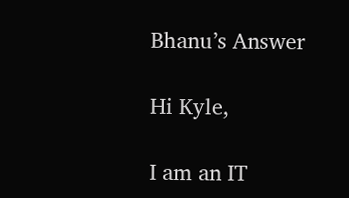Bhanu’s Answer

Hi Kyle,

I am an IT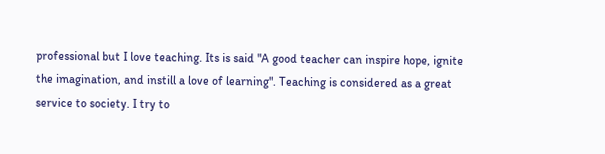professional but I love teaching. Its is said "A good teacher can inspire hope, ignite the imagination, and instill a love of learning". Teaching is considered as a great service to society. I try to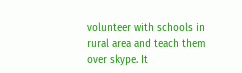volunteer with schools in rural area and teach them over skype. It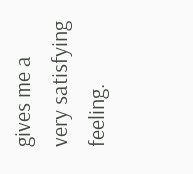gives me a very satisfying feeling.